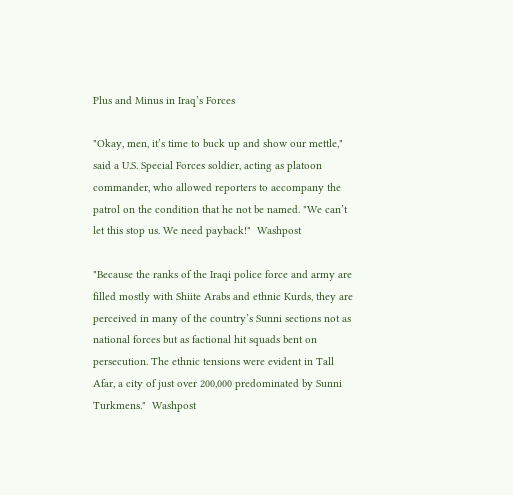Plus and Minus in Iraq’s Forces

"Okay, men, it’s time to buck up and show our mettle," said a U.S. Special Forces soldier, acting as platoon commander, who allowed reporters to accompany the patrol on the condition that he not be named. "We can’t let this stop us. We need payback!"  Washpost

"Because the ranks of the Iraqi police force and army are filled mostly with Shiite Arabs and ethnic Kurds, they are perceived in many of the country’s Sunni sections not as national forces but as factional hit squads bent on persecution. The ethnic tensions were evident in Tall Afar, a city of just over 200,000 predominated by Sunni Turkmens."  Washpost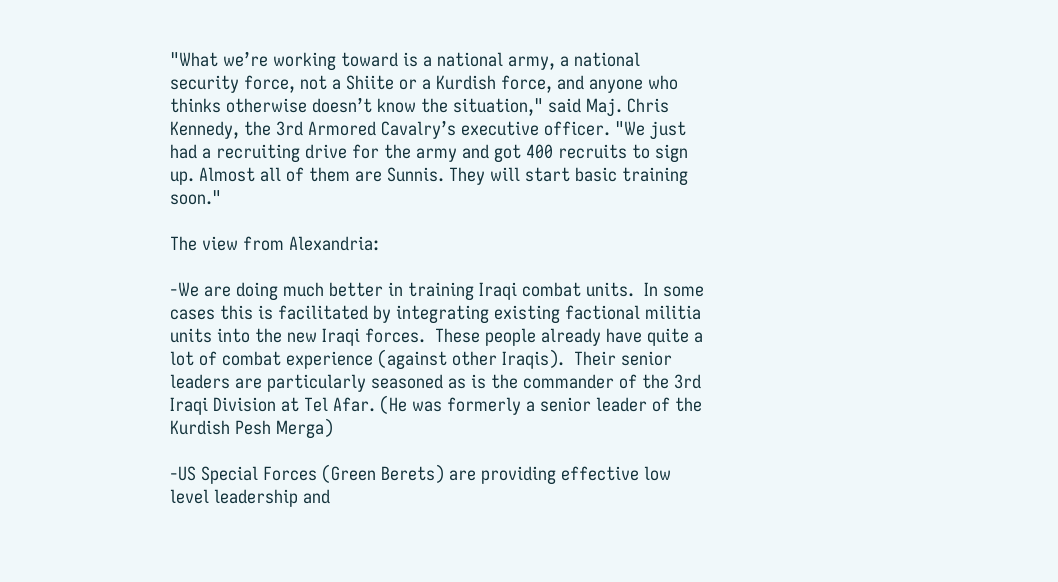"What we’re working toward is a national army, a national security force, not a Shiite or a Kurdish force, and anyone who thinks otherwise doesn’t know the situation," said Maj. Chris Kennedy, the 3rd Armored Cavalry’s executive officer. "We just had a recruiting drive for the army and got 400 recruits to sign up. Almost all of them are Sunnis. They will start basic training soon."

The view from Alexandria:

-We are doing much better in training Iraqi combat units.  In some cases this is facilitated by integrating existing factional militia units into the new Iraqi forces.  These people already have quite a lot of combat experience (against other Iraqis).  Their senior leaders are particularly seasoned as is the commander of the 3rd Iraqi Division at Tel Afar. (He was formerly a senior leader of the Kurdish Pesh Merga)

-US Special Forces (Green Berets) are providing effective low level leadership and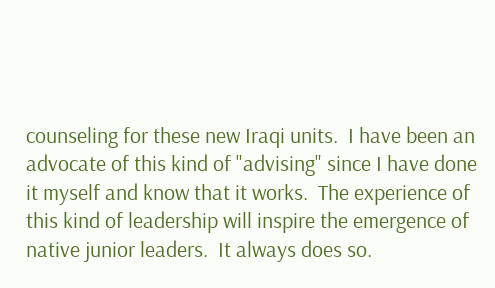counseling for these new Iraqi units.  I have been an advocate of this kind of "advising" since I have done it myself and know that it works.  The experience of this kind of leadership will inspire the emergence of native junior leaders.  It always does so.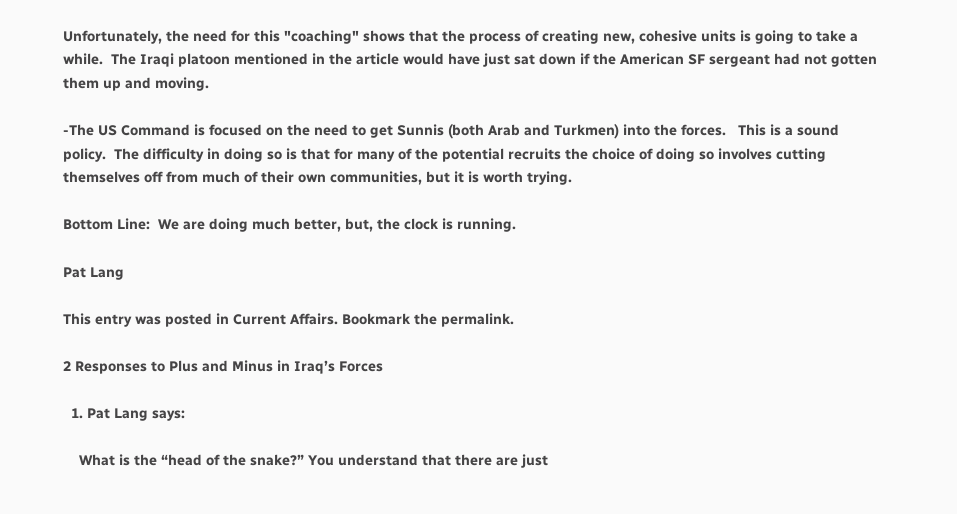Unfortunately, the need for this "coaching" shows that the process of creating new, cohesive units is going to take a while.  The Iraqi platoon mentioned in the article would have just sat down if the American SF sergeant had not gotten them up and moving.

-The US Command is focused on the need to get Sunnis (both Arab and Turkmen) into the forces.   This is a sound policy.  The difficulty in doing so is that for many of the potential recruits the choice of doing so involves cutting themselves off from much of their own communities, but it is worth trying.

Bottom Line:  We are doing much better, but, the clock is running.

Pat Lang

This entry was posted in Current Affairs. Bookmark the permalink.

2 Responses to Plus and Minus in Iraq’s Forces

  1. Pat Lang says:

    What is the “head of the snake?” You understand that there are just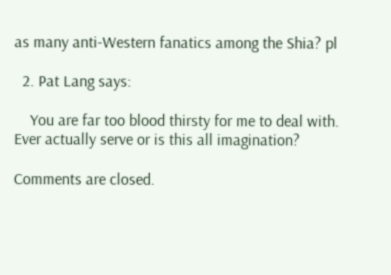as many anti-Western fanatics among the Shia? pl

  2. Pat Lang says:

    You are far too blood thirsty for me to deal with. Ever actually serve or is this all imagination?

Comments are closed.